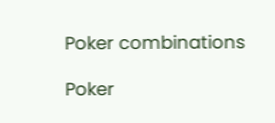Poker combinations

Poker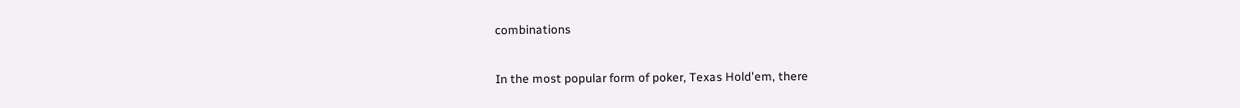combinations

In the most popular form of poker, Texas Hold'em, there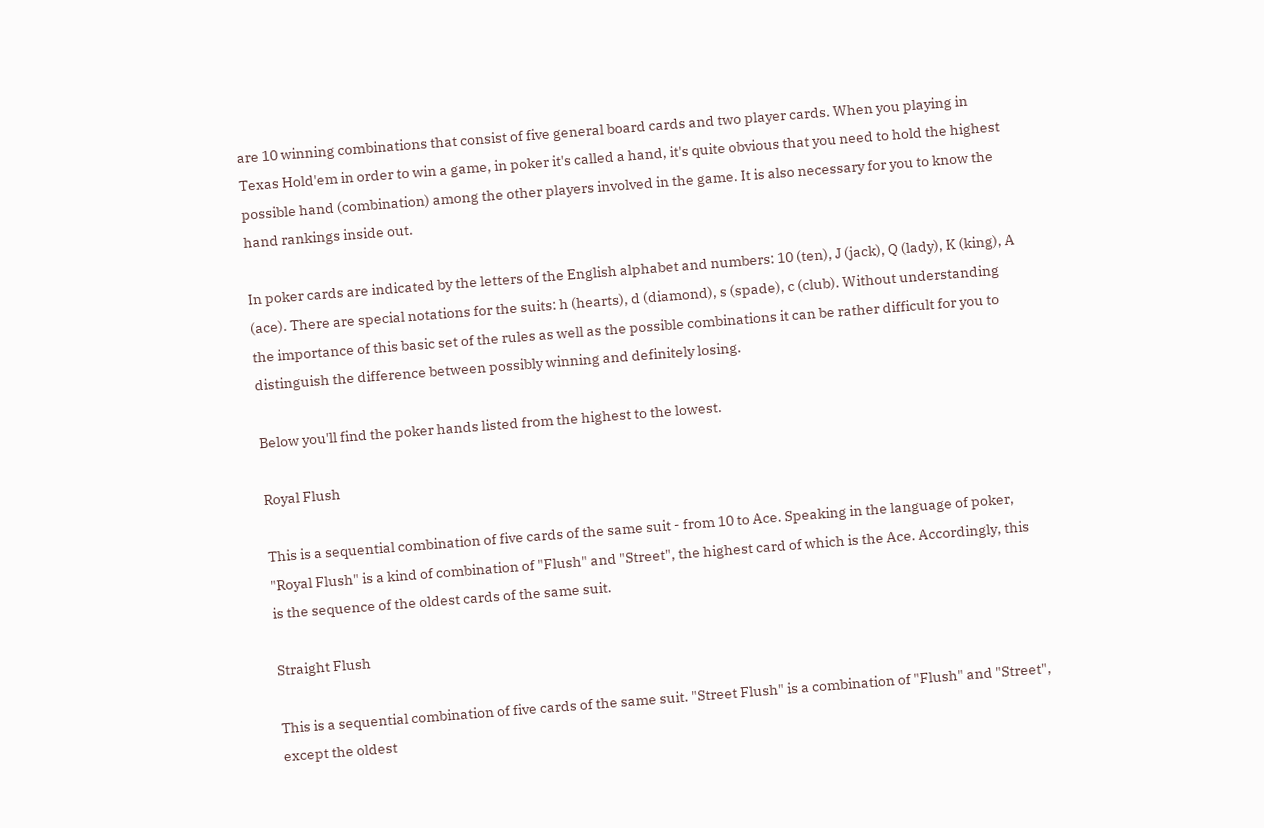are 10 winning combinations that consist of five general board cards and two player cards. When you playing in Texas Hold'em in order to win a game, in poker it's called a hand, it's quite obvious that you need to hold the highest possible hand (combination) among the other players involved in the game. It is also necessary for you to know the hand rankings inside out.

In poker cards are indicated by the letters of the English alphabet and numbers: 10 (ten), J (jack), Q (lady), K (king), A (ace). There are special notations for the suits: h (hearts), d (diamond), s (spade), c (club). Without understanding the importance of this basic set of the rules as well as the possible combinations it can be rather difficult for you to distinguish the difference between possibly winning and definitely losing.

Below you'll find the poker hands listed from the highest to the lowest.

Royal Flush

This is a sequential combination of five cards of the same suit - from 10 to Ace. Speaking in the language of poker, "Royal Flush" is a kind of combination of "Flush" and "Street", the highest card of which is the Ace. Accordingly, this is the sequence of the oldest cards of the same suit.

Straight Flush

This is a sequential combination of five cards of the same suit. "Street Flush" is a combination of "Flush" and "Street", except the oldest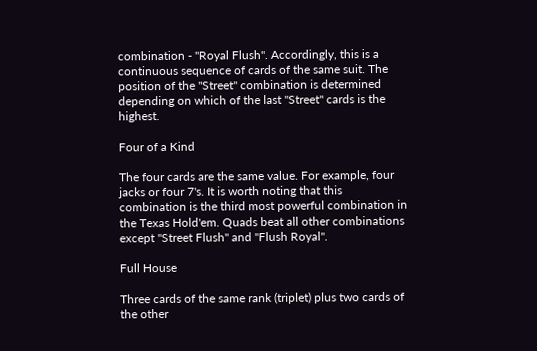combination - "Royal Flush". Accordingly, this is a continuous sequence of cards of the same suit. The position of the "Street" combination is determined depending on which of the last "Street" cards is the highest.

Four of a Kind

The four cards are the same value. For example, four jacks or four 7's. It is worth noting that this combination is the third most powerful combination in the Texas Hold'em. Quads beat all other combinations except "Street Flush" and "Flush Royal".

Full House

Three cards of the same rank (triplet) plus two cards of the other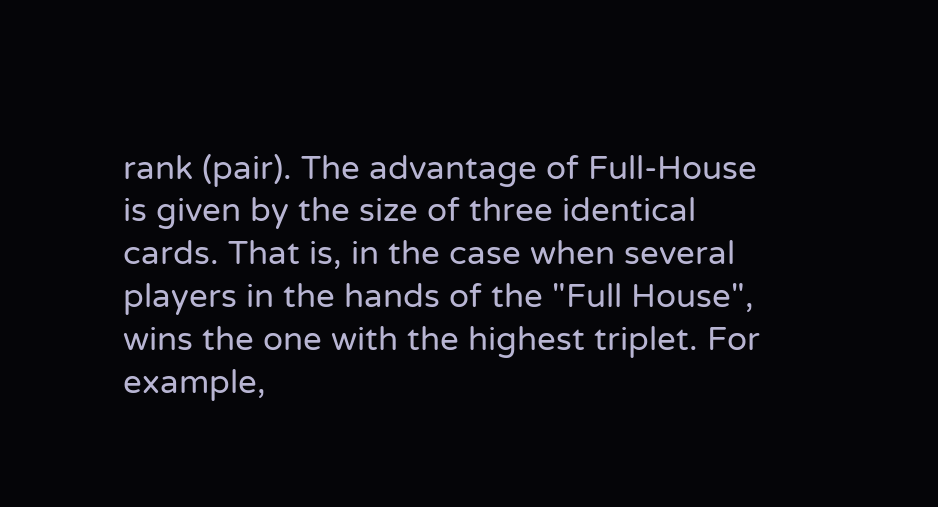rank (pair). The advantage of Full-House is given by the size of three identical cards. That is, in the case when several players in the hands of the "Full House", wins the one with the highest triplet. For example,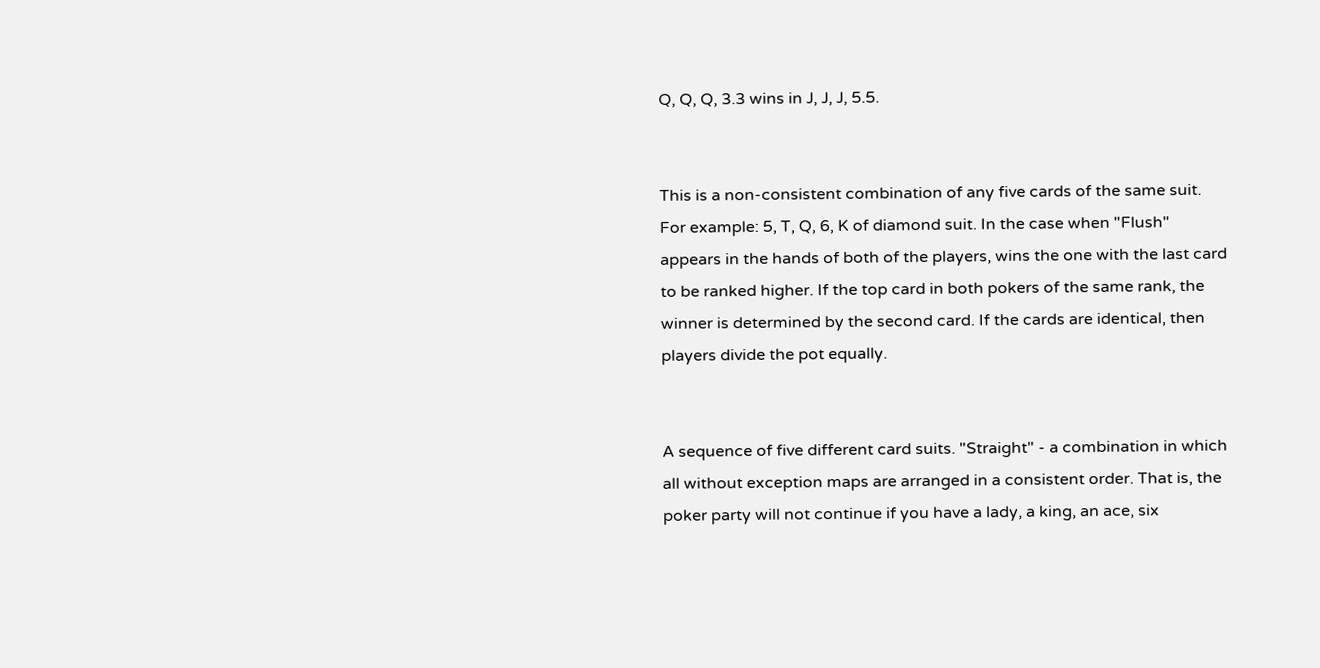Q, Q, Q, 3.3 wins in J, J, J, 5.5.


This is a non-consistent combination of any five cards of the same suit. For example: 5, T, Q, 6, K of diamond suit. In the case when "Flush" appears in the hands of both of the players, wins the one with the last card to be ranked higher. If the top card in both pokers of the same rank, the winner is determined by the second card. If the cards are identical, then players divide the pot equally.


A sequence of five different card suits. "Straight" - a combination in which all without exception maps are arranged in a consistent order. That is, the poker party will not continue if you have a lady, a king, an ace, six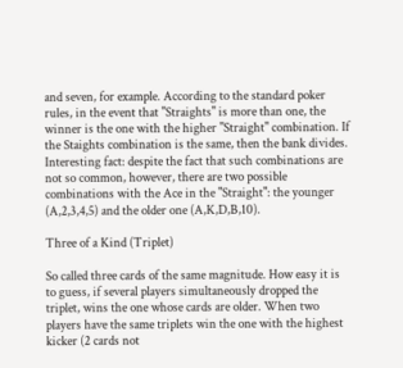and seven, for example. According to the standard poker rules, in the event that "Straights" is more than one, the winner is the one with the higher "Straight" combination. If the Staights combination is the same, then the bank divides. Interesting fact: despite the fact that such combinations are not so common, however, there are two possible combinations with the Ace in the "Straight": the younger (A,2,3,4,5) and the older one (A,K,D,B,10).

Three of a Kind (Triplet)

So called three cards of the same magnitude. How easy it is to guess, if several players simultaneously dropped the triplet, wins the one whose cards are older. When two players have the same triplets win the one with the highest kicker (2 cards not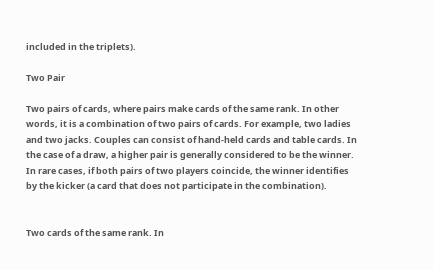included in the triplets).

Two Pair

Two pairs of cards, where pairs make cards of the same rank. In other words, it is a combination of two pairs of cards. For example, two ladies and two jacks. Couples can consist of hand-held cards and table cards. In the case of a draw, a higher pair is generally considered to be the winner. In rare cases, if both pairs of two players coincide, the winner identifies by the kicker (a card that does not participate in the combination).


Two cards of the same rank. In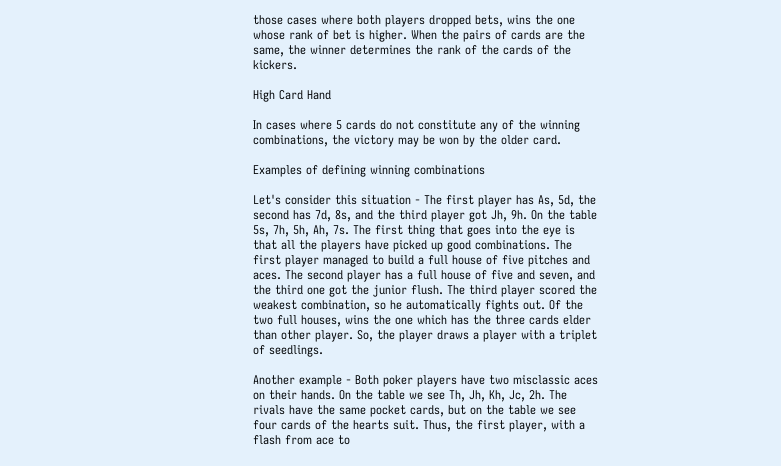those cases where both players dropped bets, wins the one whose rank of bet is higher. When the pairs of cards are the same, the winner determines the rank of the cards of the kickers.

High Card Hand

In cases where 5 cards do not constitute any of the winning combinations, the victory may be won by the older card.

Examples of defining winning combinations

Let's consider this situation - The first player has As, 5d, the second has 7d, 8s, and the third player got Jh, 9h. On the table 5s, 7h, 5h, Ah, 7s. The first thing that goes into the eye is that all the players have picked up good combinations. The first player managed to build a full house of five pitches and aces. The second player has a full house of five and seven, and the third one got the junior flush. The third player scored the weakest combination, so he automatically fights out. Of the two full houses, wins the one which has the three cards elder than other player. So, the player draws a player with a triplet of seedlings.

Another example - Both poker players have two misclassic aces on their hands. On the table we see Th, Jh, Kh, Jc, 2h. The rivals have the same pocket cards, but on the table we see four cards of the hearts suit. Thus, the first player, with a flash from ace to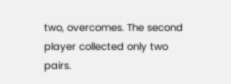two, overcomes. The second player collected only two pairs.